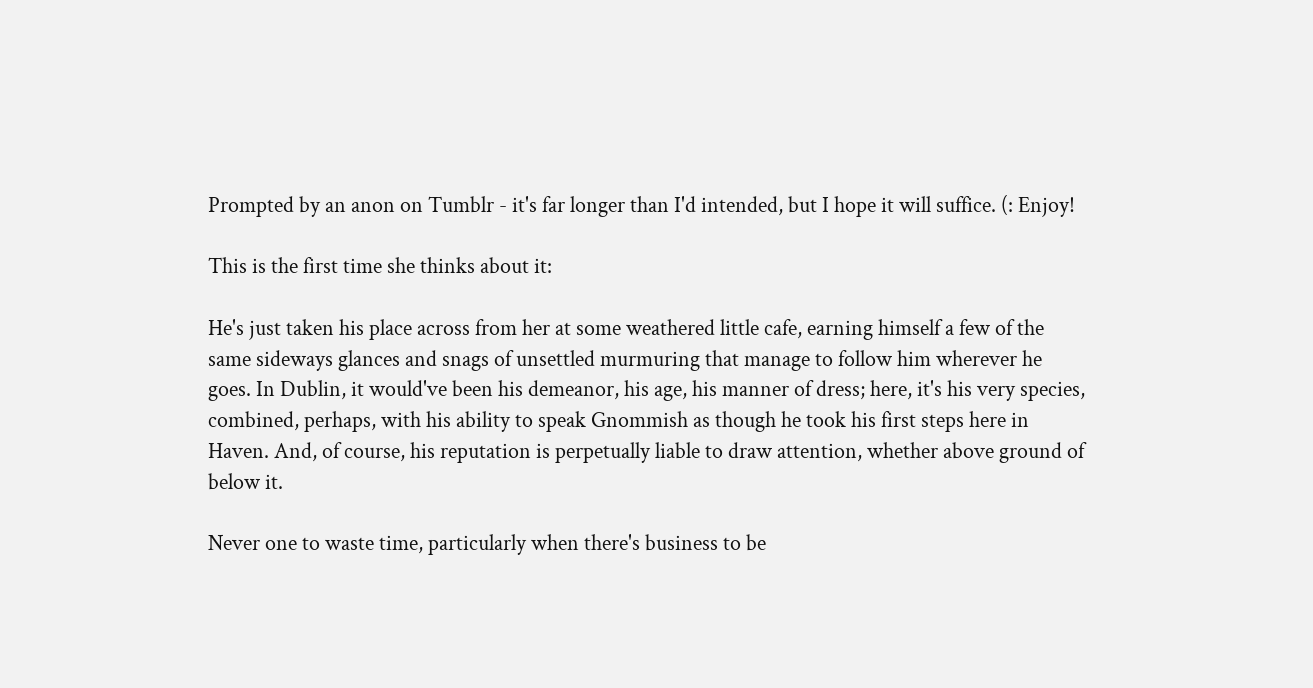Prompted by an anon on Tumblr - it's far longer than I'd intended, but I hope it will suffice. (: Enjoy!

This is the first time she thinks about it:

He's just taken his place across from her at some weathered little cafe, earning himself a few of the same sideways glances and snags of unsettled murmuring that manage to follow him wherever he goes. In Dublin, it would've been his demeanor, his age, his manner of dress; here, it's his very species, combined, perhaps, with his ability to speak Gnommish as though he took his first steps here in Haven. And, of course, his reputation is perpetually liable to draw attention, whether above ground of below it.

Never one to waste time, particularly when there's business to be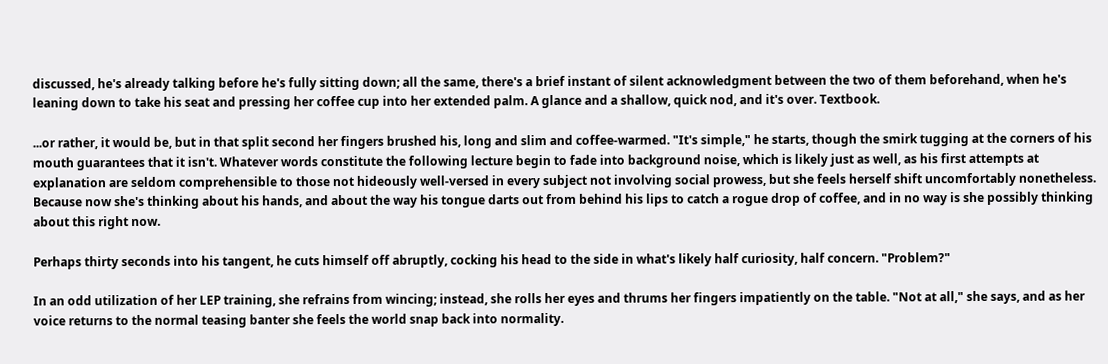discussed, he's already talking before he's fully sitting down; all the same, there's a brief instant of silent acknowledgment between the two of them beforehand, when he's leaning down to take his seat and pressing her coffee cup into her extended palm. A glance and a shallow, quick nod, and it's over. Textbook.

...or rather, it would be, but in that split second her fingers brushed his, long and slim and coffee-warmed. "It's simple," he starts, though the smirk tugging at the corners of his mouth guarantees that it isn't. Whatever words constitute the following lecture begin to fade into background noise, which is likely just as well, as his first attempts at explanation are seldom comprehensible to those not hideously well-versed in every subject not involving social prowess, but she feels herself shift uncomfortably nonetheless. Because now she's thinking about his hands, and about the way his tongue darts out from behind his lips to catch a rogue drop of coffee, and in no way is she possibly thinking about this right now.

Perhaps thirty seconds into his tangent, he cuts himself off abruptly, cocking his head to the side in what's likely half curiosity, half concern. "Problem?"

In an odd utilization of her LEP training, she refrains from wincing; instead, she rolls her eyes and thrums her fingers impatiently on the table. "Not at all," she says, and as her voice returns to the normal teasing banter she feels the world snap back into normality.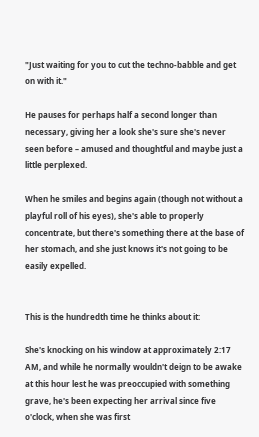"Just waiting for you to cut the techno-babble and get on with it."

He pauses for perhaps half a second longer than necessary, giving her a look she's sure she's never seen before – amused and thoughtful and maybe just a little perplexed.

When he smiles and begins again (though not without a playful roll of his eyes), she's able to properly concentrate, but there's something there at the base of her stomach, and she just knows it's not going to be easily expelled.


This is the hundredth time he thinks about it:

She's knocking on his window at approximately 2:17 AM, and while he normally wouldn't deign to be awake at this hour lest he was preoccupied with something grave, he's been expecting her arrival since five o'clock, when she was first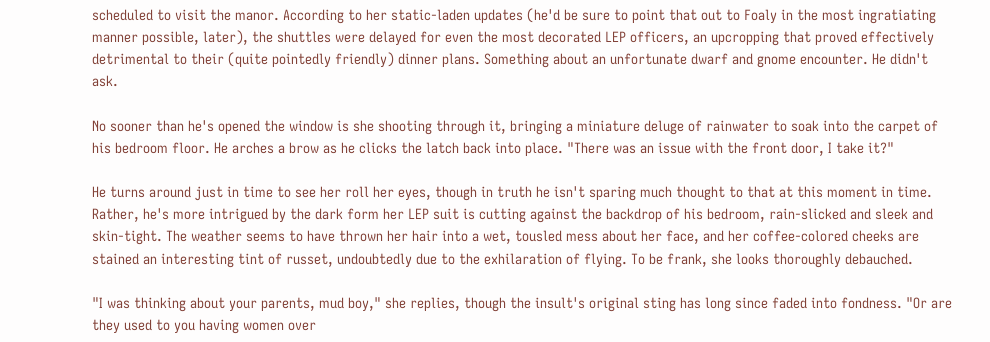scheduled to visit the manor. According to her static-laden updates (he'd be sure to point that out to Foaly in the most ingratiating manner possible, later), the shuttles were delayed for even the most decorated LEP officers, an upcropping that proved effectively detrimental to their (quite pointedly friendly) dinner plans. Something about an unfortunate dwarf and gnome encounter. He didn't ask.

No sooner than he's opened the window is she shooting through it, bringing a miniature deluge of rainwater to soak into the carpet of his bedroom floor. He arches a brow as he clicks the latch back into place. "There was an issue with the front door, I take it?"

He turns around just in time to see her roll her eyes, though in truth he isn't sparing much thought to that at this moment in time. Rather, he's more intrigued by the dark form her LEP suit is cutting against the backdrop of his bedroom, rain-slicked and sleek and skin-tight. The weather seems to have thrown her hair into a wet, tousled mess about her face, and her coffee-colored cheeks are stained an interesting tint of russet, undoubtedly due to the exhilaration of flying. To be frank, she looks thoroughly debauched.

"I was thinking about your parents, mud boy," she replies, though the insult's original sting has long since faded into fondness. "Or are they used to you having women over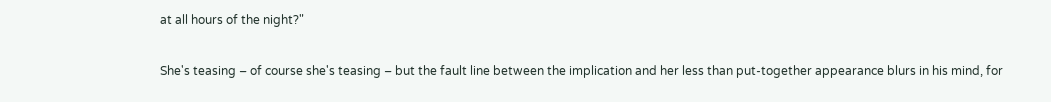at all hours of the night?"

She's teasing – of course she's teasing – but the fault line between the implication and her less than put-together appearance blurs in his mind, for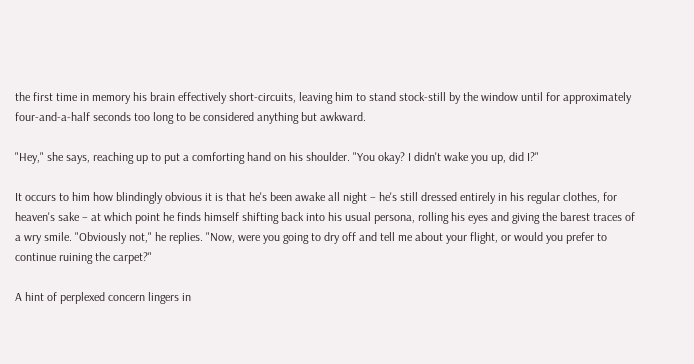the first time in memory his brain effectively short-circuits, leaving him to stand stock-still by the window until for approximately four-and-a-half seconds too long to be considered anything but awkward.

"Hey," she says, reaching up to put a comforting hand on his shoulder. "You okay? I didn't wake you up, did I?"

It occurs to him how blindingly obvious it is that he's been awake all night – he's still dressed entirely in his regular clothes, for heaven's sake – at which point he finds himself shifting back into his usual persona, rolling his eyes and giving the barest traces of a wry smile. "Obviously not," he replies. "Now, were you going to dry off and tell me about your flight, or would you prefer to continue ruining the carpet?"

A hint of perplexed concern lingers in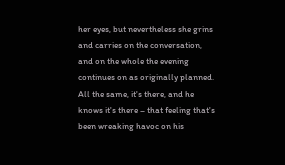her eyes, but nevertheless she grins and carries on the conversation, and on the whole the evening continues on as originally planned. All the same, it's there, and he knows it's there – that feeling that's been wreaking havoc on his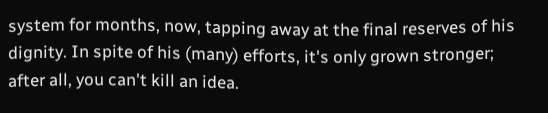system for months, now, tapping away at the final reserves of his dignity. In spite of his (many) efforts, it's only grown stronger; after all, you can't kill an idea.